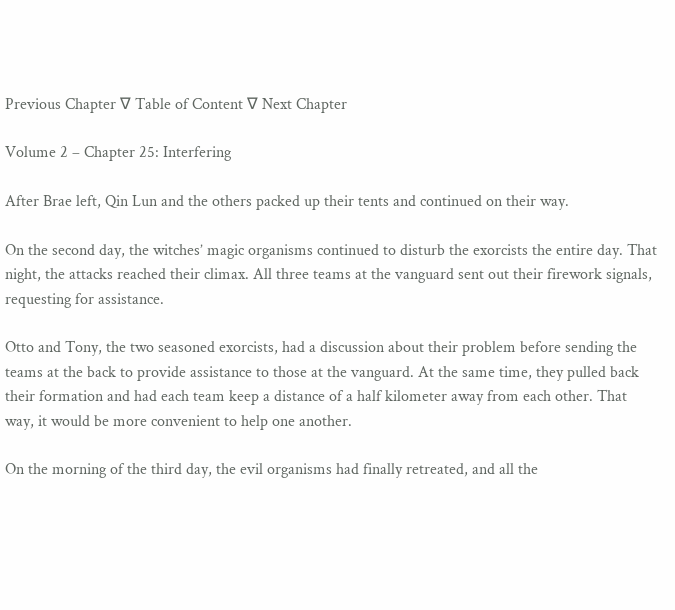Previous Chapter ∇ Table of Content ∇ Next Chapter

Volume 2 – Chapter 25: Interfering

After Brae left, Qin Lun and the others packed up their tents and continued on their way.

On the second day, the witches’ magic organisms continued to disturb the exorcists the entire day. That night, the attacks reached their climax. All three teams at the vanguard sent out their firework signals, requesting for assistance.

Otto and Tony, the two seasoned exorcists, had a discussion about their problem before sending the teams at the back to provide assistance to those at the vanguard. At the same time, they pulled back their formation and had each team keep a distance of a half kilometer away from each other. That way, it would be more convenient to help one another.

On the morning of the third day, the evil organisms had finally retreated, and all the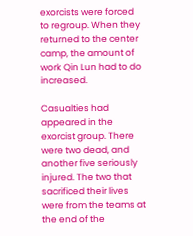exorcists were forced to regroup. When they returned to the center camp, the amount of work Qin Lun had to do increased.

Casualties had appeared in the exorcist group. There were two dead, and another five seriously injured. The two that sacrificed their lives were from the teams at the end of the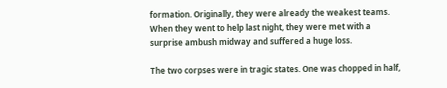formation. Originally, they were already the weakest teams. When they went to help last night, they were met with a surprise ambush midway and suffered a huge loss.

The two corpses were in tragic states. One was chopped in half,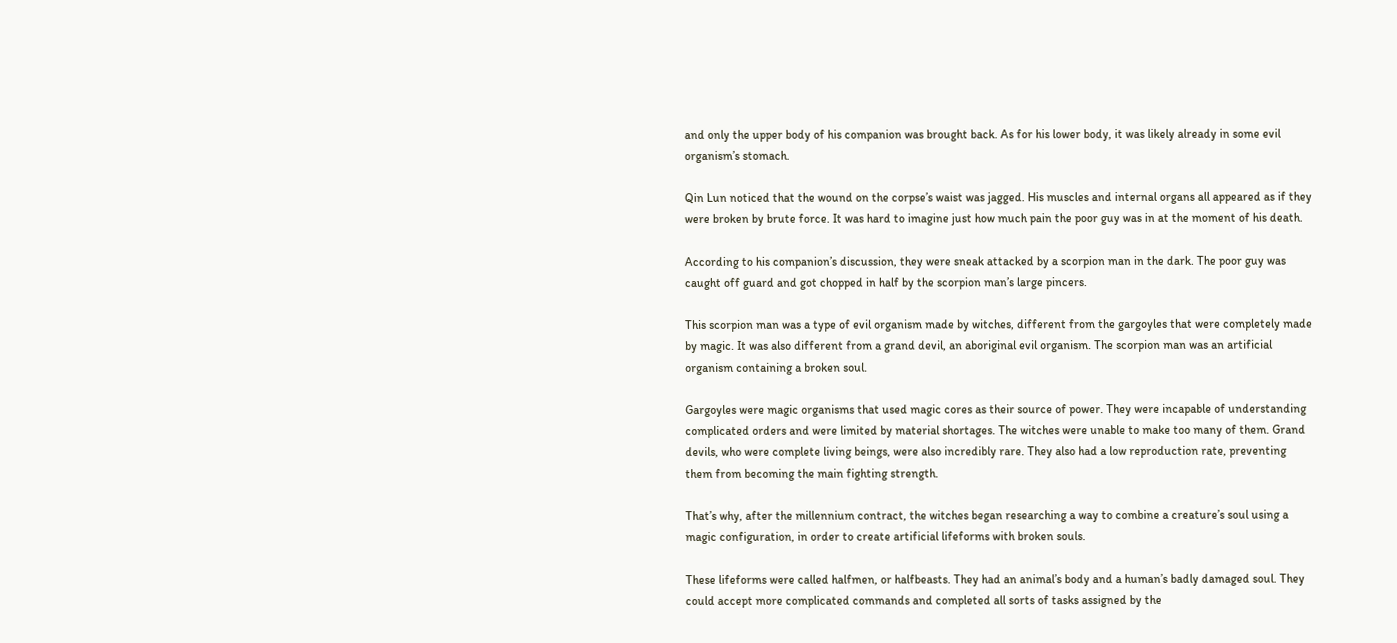and only the upper body of his companion was brought back. As for his lower body, it was likely already in some evil organism’s stomach.

Qin Lun noticed that the wound on the corpse’s waist was jagged. His muscles and internal organs all appeared as if they were broken by brute force. It was hard to imagine just how much pain the poor guy was in at the moment of his death.

According to his companion’s discussion, they were sneak attacked by a scorpion man in the dark. The poor guy was caught off guard and got chopped in half by the scorpion man’s large pincers.

This scorpion man was a type of evil organism made by witches, different from the gargoyles that were completely made by magic. It was also different from a grand devil, an aboriginal evil organism. The scorpion man was an artificial organism containing a broken soul.

Gargoyles were magic organisms that used magic cores as their source of power. They were incapable of understanding complicated orders and were limited by material shortages. The witches were unable to make too many of them. Grand devils, who were complete living beings, were also incredibly rare. They also had a low reproduction rate, preventing them from becoming the main fighting strength.

That’s why, after the millennium contract, the witches began researching a way to combine a creature’s soul using a magic configuration, in order to create artificial lifeforms with broken souls.

These lifeforms were called halfmen, or halfbeasts. They had an animal’s body and a human’s badly damaged soul. They could accept more complicated commands and completed all sorts of tasks assigned by the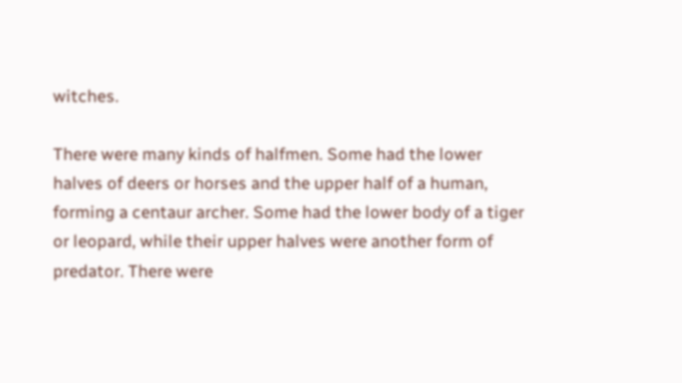witches.

There were many kinds of halfmen. Some had the lower halves of deers or horses and the upper half of a human, forming a centaur archer. Some had the lower body of a tiger or leopard, while their upper halves were another form of predator. There were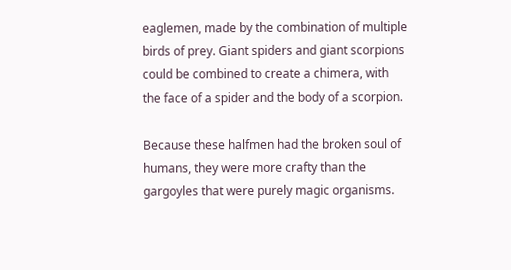eaglemen, made by the combination of multiple birds of prey. Giant spiders and giant scorpions could be combined to create a chimera, with the face of a spider and the body of a scorpion.

Because these halfmen had the broken soul of humans, they were more crafty than the gargoyles that were purely magic organisms.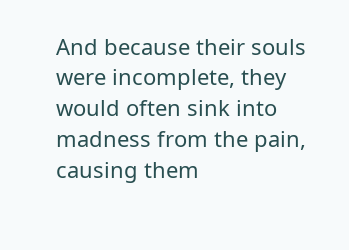And because their souls were incomplete, they would often sink into madness from the pain, causing them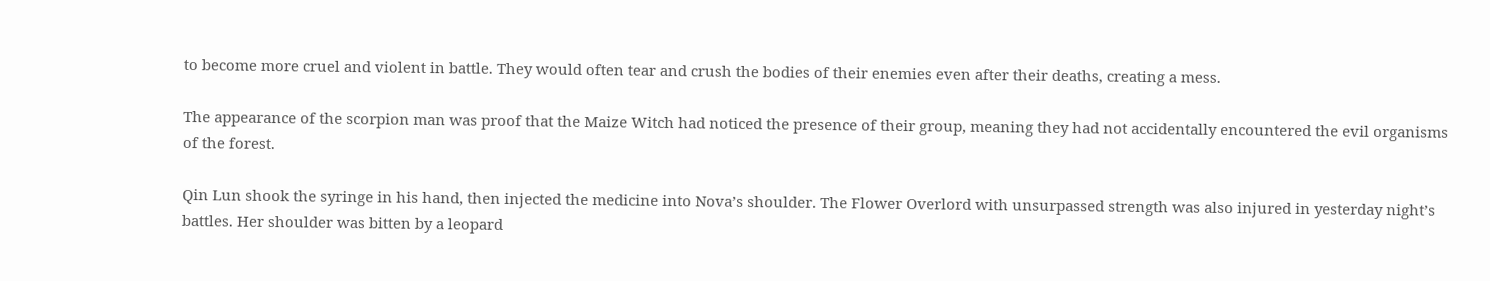to become more cruel and violent in battle. They would often tear and crush the bodies of their enemies even after their deaths, creating a mess.

The appearance of the scorpion man was proof that the Maize Witch had noticed the presence of their group, meaning they had not accidentally encountered the evil organisms of the forest.

Qin Lun shook the syringe in his hand, then injected the medicine into Nova’s shoulder. The Flower Overlord with unsurpassed strength was also injured in yesterday night’s battles. Her shoulder was bitten by a leopard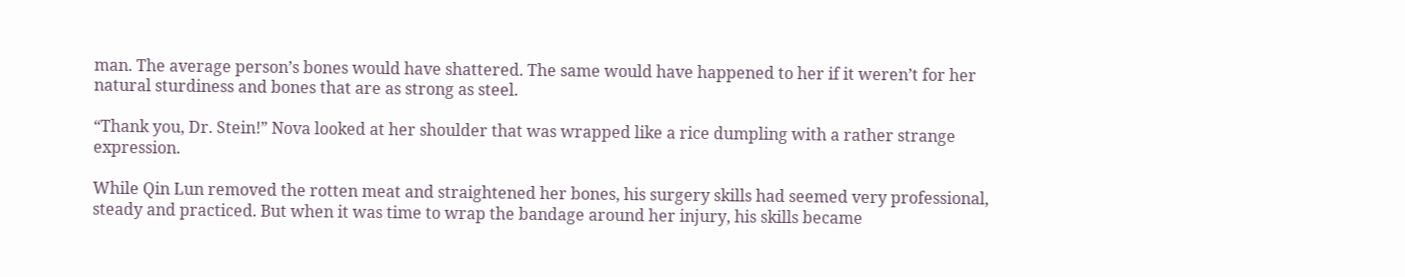man. The average person’s bones would have shattered. The same would have happened to her if it weren’t for her natural sturdiness and bones that are as strong as steel.

“Thank you, Dr. Stein!” Nova looked at her shoulder that was wrapped like a rice dumpling with a rather strange expression.

While Qin Lun removed the rotten meat and straightened her bones, his surgery skills had seemed very professional, steady and practiced. But when it was time to wrap the bandage around her injury, his skills became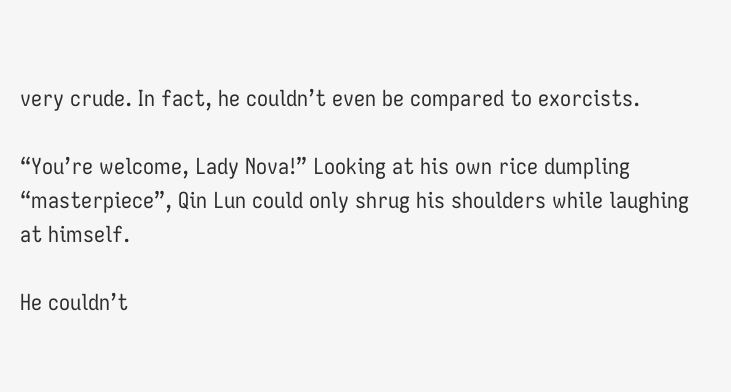very crude. In fact, he couldn’t even be compared to exorcists.

“You’re welcome, Lady Nova!” Looking at his own rice dumpling “masterpiece”, Qin Lun could only shrug his shoulders while laughing at himself.

He couldn’t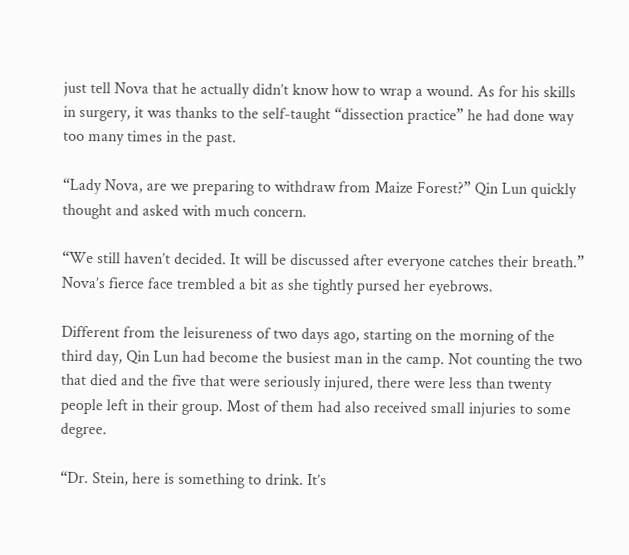just tell Nova that he actually didn’t know how to wrap a wound. As for his skills in surgery, it was thanks to the self-taught “dissection practice” he had done way too many times in the past.

“Lady Nova, are we preparing to withdraw from Maize Forest?” Qin Lun quickly thought and asked with much concern.

“We still haven’t decided. It will be discussed after everyone catches their breath.” Nova’s fierce face trembled a bit as she tightly pursed her eyebrows.

Different from the leisureness of two days ago, starting on the morning of the third day, Qin Lun had become the busiest man in the camp. Not counting the two that died and the five that were seriously injured, there were less than twenty people left in their group. Most of them had also received small injuries to some degree.

“Dr. Stein, here is something to drink. It’s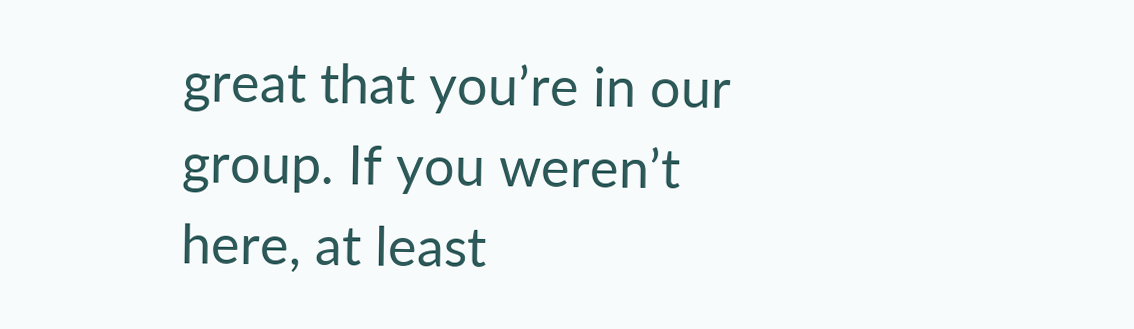great that you’re in our group. If you weren’t here, at least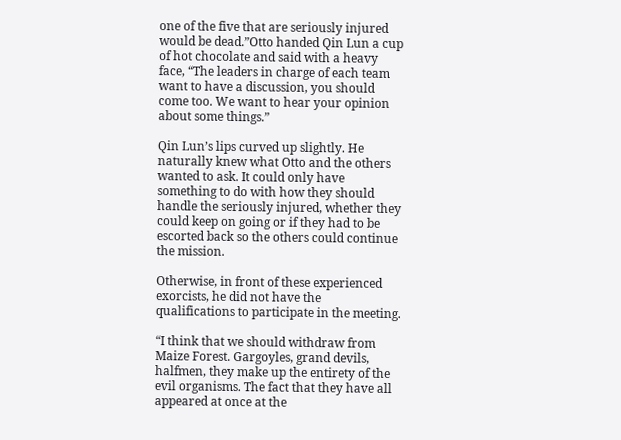one of the five that are seriously injured would be dead.”Otto handed Qin Lun a cup of hot chocolate and said with a heavy face, “The leaders in charge of each team want to have a discussion, you should come too. We want to hear your opinion about some things.”

Qin Lun’s lips curved up slightly. He naturally knew what Otto and the others wanted to ask. It could only have something to do with how they should handle the seriously injured, whether they could keep on going or if they had to be escorted back so the others could continue the mission.

Otherwise, in front of these experienced exorcists, he did not have the qualifications to participate in the meeting.

“I think that we should withdraw from Maize Forest. Gargoyles, grand devils, halfmen, they make up the entirety of the evil organisms. The fact that they have all appeared at once at the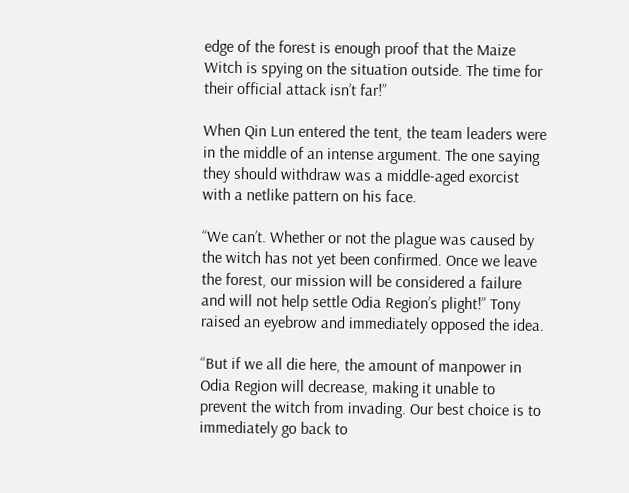edge of the forest is enough proof that the Maize Witch is spying on the situation outside. The time for their official attack isn’t far!”

When Qin Lun entered the tent, the team leaders were in the middle of an intense argument. The one saying they should withdraw was a middle-aged exorcist with a netlike pattern on his face.

“We can’t. Whether or not the plague was caused by the witch has not yet been confirmed. Once we leave the forest, our mission will be considered a failure and will not help settle Odia Region’s plight!” Tony raised an eyebrow and immediately opposed the idea.

“But if we all die here, the amount of manpower in Odia Region will decrease, making it unable to prevent the witch from invading. Our best choice is to immediately go back to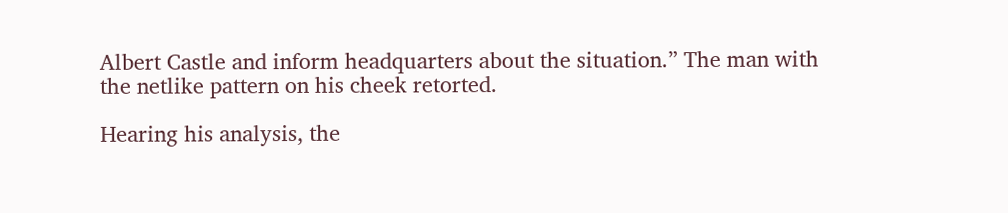Albert Castle and inform headquarters about the situation.” The man with the netlike pattern on his cheek retorted.

Hearing his analysis, the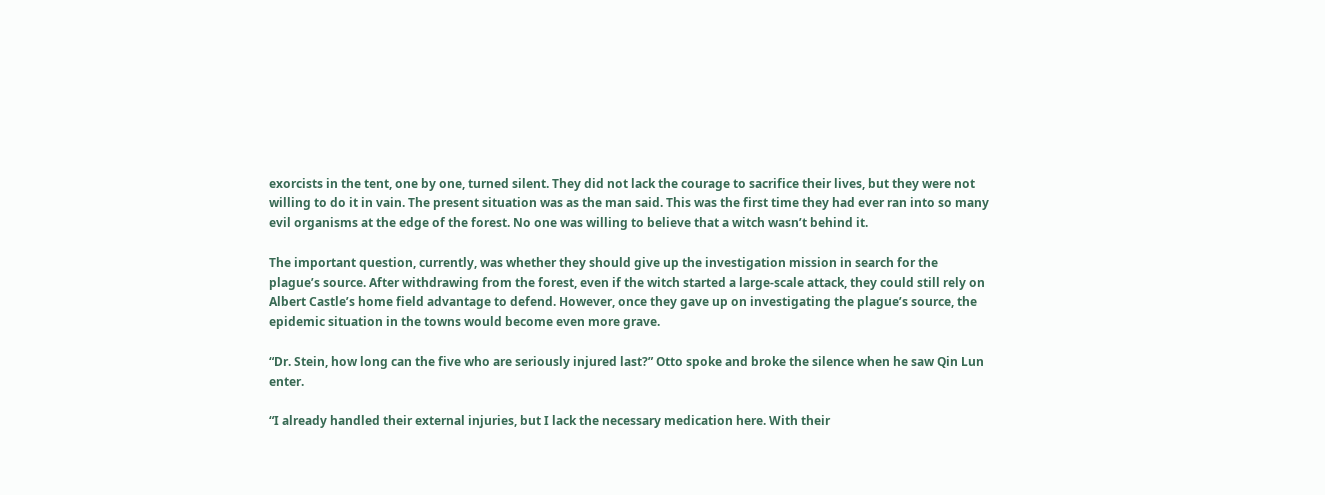exorcists in the tent, one by one, turned silent. They did not lack the courage to sacrifice their lives, but they were not willing to do it in vain. The present situation was as the man said. This was the first time they had ever ran into so many evil organisms at the edge of the forest. No one was willing to believe that a witch wasn’t behind it.

The important question, currently, was whether they should give up the investigation mission in search for the plague’s source. After withdrawing from the forest, even if the witch started a large-scale attack, they could still rely on Albert Castle’s home field advantage to defend. However, once they gave up on investigating the plague’s source, the epidemic situation in the towns would become even more grave.

“Dr. Stein, how long can the five who are seriously injured last?” Otto spoke and broke the silence when he saw Qin Lun enter.

“I already handled their external injuries, but I lack the necessary medication here. With their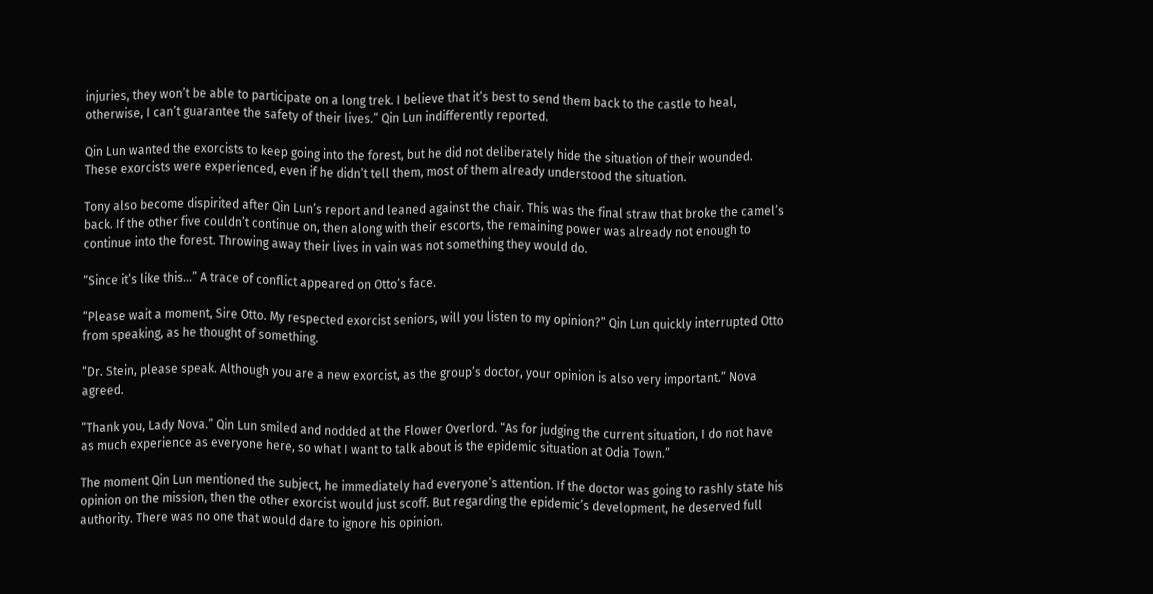injuries, they won’t be able to participate on a long trek. I believe that it’s best to send them back to the castle to heal, otherwise, I can’t guarantee the safety of their lives.” Qin Lun indifferently reported.

Qin Lun wanted the exorcists to keep going into the forest, but he did not deliberately hide the situation of their wounded. These exorcists were experienced, even if he didn’t tell them, most of them already understood the situation.

Tony also become dispirited after Qin Lun’s report and leaned against the chair. This was the final straw that broke the camel’s back. If the other five couldn’t continue on, then along with their escorts, the remaining power was already not enough to continue into the forest. Throwing away their lives in vain was not something they would do.

“Since it’s like this…” A trace of conflict appeared on Otto’s face.

“Please wait a moment, Sire Otto. My respected exorcist seniors, will you listen to my opinion?” Qin Lun quickly interrupted Otto from speaking, as he thought of something.

“Dr. Stein, please speak. Although you are a new exorcist, as the group’s doctor, your opinion is also very important.” Nova agreed.

“Thank you, Lady Nova.” Qin Lun smiled and nodded at the Flower Overlord. “As for judging the current situation, I do not have as much experience as everyone here, so what I want to talk about is the epidemic situation at Odia Town.”

The moment Qin Lun mentioned the subject, he immediately had everyone’s attention. If the doctor was going to rashly state his opinion on the mission, then the other exorcist would just scoff. But regarding the epidemic’s development, he deserved full authority. There was no one that would dare to ignore his opinion.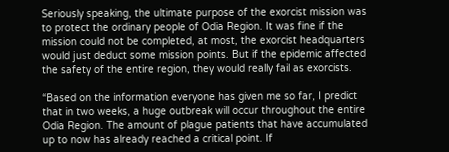Seriously speaking, the ultimate purpose of the exorcist mission was to protect the ordinary people of Odia Region. It was fine if the mission could not be completed, at most, the exorcist headquarters would just deduct some mission points. But if the epidemic affected the safety of the entire region, they would really fail as exorcists.

“Based on the information everyone has given me so far, I predict that in two weeks, a huge outbreak will occur throughout the entire Odia Region. The amount of plague patients that have accumulated up to now has already reached a critical point. If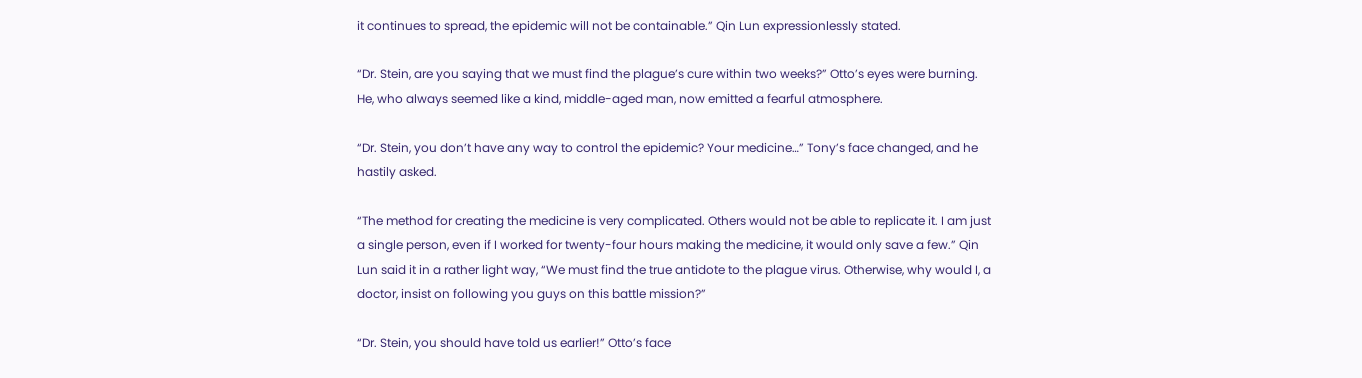it continues to spread, the epidemic will not be containable.” Qin Lun expressionlessly stated.

“Dr. Stein, are you saying that we must find the plague’s cure within two weeks?” Otto’s eyes were burning. He, who always seemed like a kind, middle-aged man, now emitted a fearful atmosphere.

“Dr. Stein, you don’t have any way to control the epidemic? Your medicine…” Tony’s face changed, and he hastily asked.

“The method for creating the medicine is very complicated. Others would not be able to replicate it. I am just a single person, even if I worked for twenty-four hours making the medicine, it would only save a few.” Qin Lun said it in a rather light way, “We must find the true antidote to the plague virus. Otherwise, why would I, a doctor, insist on following you guys on this battle mission?”

“Dr. Stein, you should have told us earlier!” Otto’s face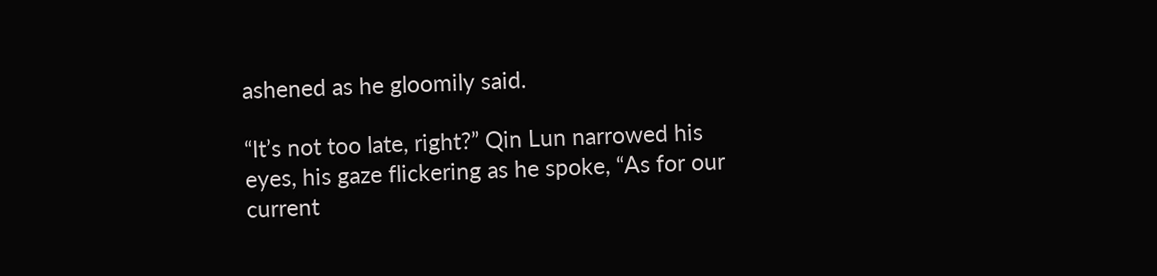ashened as he gloomily said.

“It’s not too late, right?” Qin Lun narrowed his eyes, his gaze flickering as he spoke, “As for our current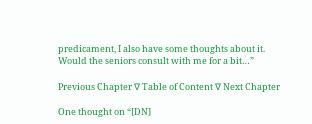predicament, I also have some thoughts about it. Would the seniors consult with me for a bit…”

Previous Chapter ∇ Table of Content ∇ Next Chapter

One thought on “[DN]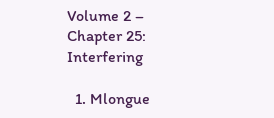Volume 2 – Chapter 25: Interfering

  1. Mlongue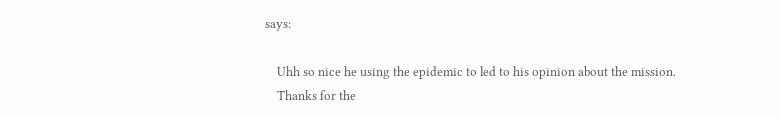says:

    Uhh so nice he using the epidemic to led to his opinion about the mission.
    Thanks for the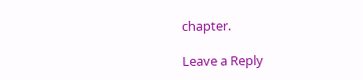chapter.

Leave a Reply